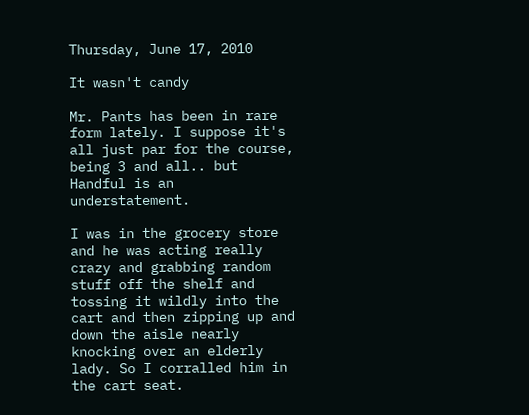Thursday, June 17, 2010

It wasn't candy

Mr. Pants has been in rare form lately. I suppose it's all just par for the course, being 3 and all.. but Handful is an understatement.

I was in the grocery store and he was acting really crazy and grabbing random stuff off the shelf and tossing it wildly into the cart and then zipping up and down the aisle nearly knocking over an elderly lady. So I corralled him in the cart seat.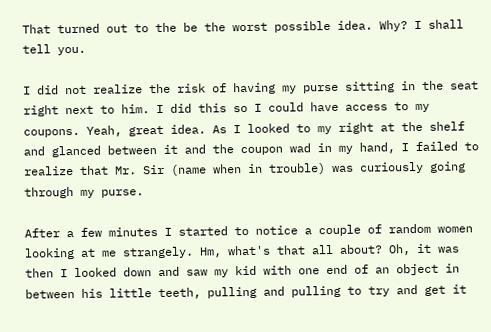That turned out to the be the worst possible idea. Why? I shall tell you.

I did not realize the risk of having my purse sitting in the seat right next to him. I did this so I could have access to my coupons. Yeah, great idea. As I looked to my right at the shelf and glanced between it and the coupon wad in my hand, I failed to realize that Mr. Sir (name when in trouble) was curiously going through my purse.

After a few minutes I started to notice a couple of random women looking at me strangely. Hm, what's that all about? Oh, it was then I looked down and saw my kid with one end of an object in between his little teeth, pulling and pulling to try and get it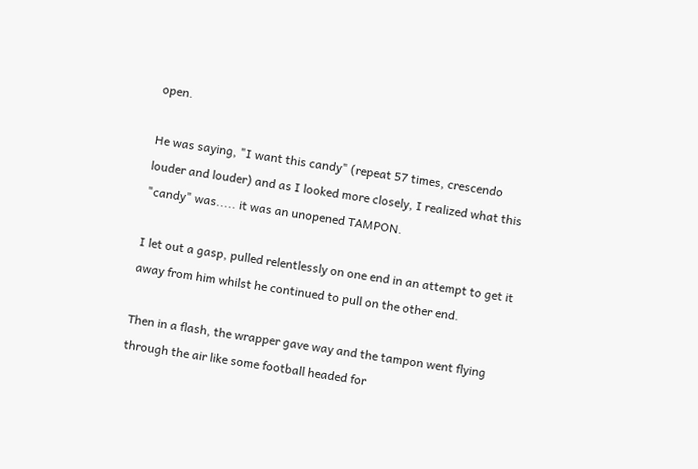open.

He was saying, "I want this candy" (repeat 57 times, crescendo louder and louder) and as I looked more closely, I realized what this "candy" was..... it was an unopened TAMPON.

I let out a gasp, pulled relentlessly on one end in an attempt to get it away from him whilst he continued to pull on the other end.

Then in a flash, the wrapper gave way and the tampon went flying through the air like some football headed for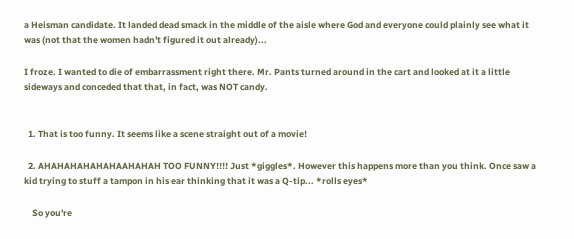a Heisman candidate. It landed dead smack in the middle of the aisle where God and everyone could plainly see what it was (not that the women hadn't figured it out already)...

I froze. I wanted to die of embarrassment right there. Mr. Pants turned around in the cart and looked at it a little sideways and conceded that that, in fact, was NOT candy.


  1. That is too funny. It seems like a scene straight out of a movie!

  2. AHAHAHAHAHAHAAHAHAH TOO FUNNY!!!! Just *giggles*. However this happens more than you think. Once saw a kid trying to stuff a tampon in his ear thinking that it was a Q-tip... *rolls eyes*

    So you're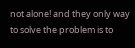not alone! and they only way to solve the problem is to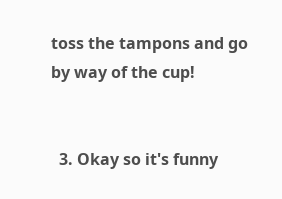toss the tampons and go by way of the cup!


  3. Okay so it's funny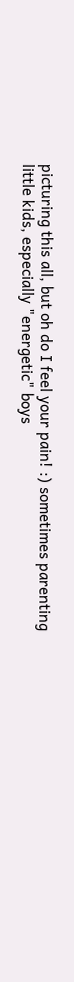picturing this all, but oh do I feel your pain! :) sometimes parenting little kids, especially "energetic" boys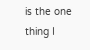is the one thing I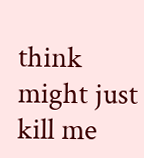think might just kill me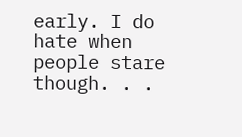early. I do hate when people stare though. . .